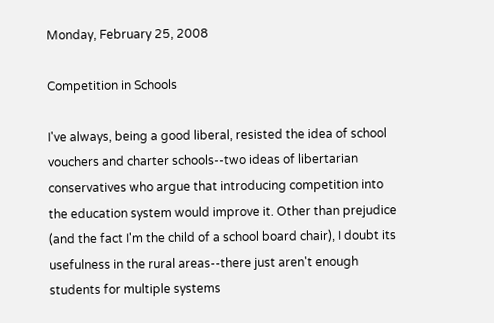Monday, February 25, 2008

Competition in Schools

I've always, being a good liberal, resisted the idea of school vouchers and charter schools--two ideas of libertarian conservatives who argue that introducing competition into the education system would improve it. Other than prejudice (and the fact I'm the child of a school board chair), I doubt its usefulness in the rural areas--there just aren't enough students for multiple systems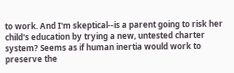to work. And I'm skeptical--is a parent going to risk her child's education by trying a new, untested charter system? Seems as if human inertia would work to preserve the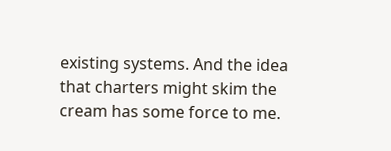existing systems. And the idea that charters might skim the cream has some force to me.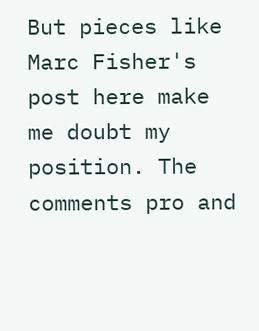But pieces like Marc Fisher's post here make me doubt my position. The comments pro and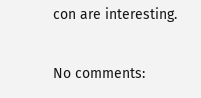con are interesting.

No comments: